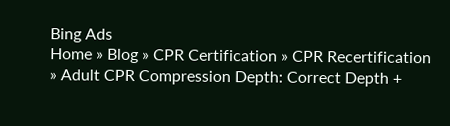Bing Ads
Home » Blog » CPR Certification » CPR Recertification » Adult CPR Compression Depth: Correct Depth +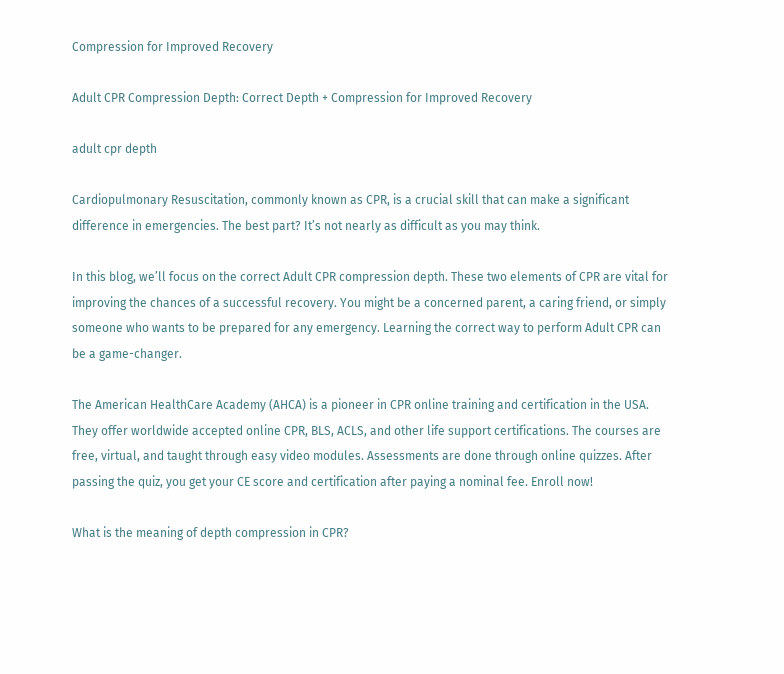Compression for Improved Recovery

Adult CPR Compression Depth: Correct Depth + Compression for Improved Recovery

adult cpr depth

Cardiopulmonary Resuscitation, commonly known as CPR, is a crucial skill that can make a significant difference in emergencies. The best part? It’s not nearly as difficult as you may think.

In this blog, we’ll focus on the correct Adult CPR compression depth. These two elements of CPR are vital for improving the chances of a successful recovery. You might be a concerned parent, a caring friend, or simply someone who wants to be prepared for any emergency. Learning the correct way to perform Adult CPR can be a game-changer.

The American HealthCare Academy (AHCA) is a pioneer in CPR online training and certification in the USA. They offer worldwide accepted online CPR, BLS, ACLS, and other life support certifications. The courses are free, virtual, and taught through easy video modules. Assessments are done through online quizzes. After passing the quiz, you get your CE score and certification after paying a nominal fee. Enroll now!

What is the meaning of depth compression in CPR?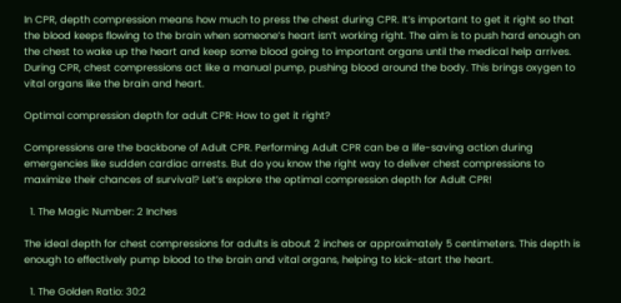In CPR, depth compression means how much to press the chest during CPR. It’s important to get it right so that the blood keeps flowing to the brain when someone’s heart isn’t working right. The aim is to push hard enough on the chest to wake up the heart and keep some blood going to important organs until the medical help arrives. During CPR, chest compressions act like a manual pump, pushing blood around the body. This brings oxygen to vital organs like the brain and heart.

Optimal compression depth for adult CPR: How to get it right?

Compressions are the backbone of Adult CPR. Performing Adult CPR can be a life-saving action during emergencies like sudden cardiac arrests. But do you know the right way to deliver chest compressions to maximize their chances of survival? Let’s explore the optimal compression depth for Adult CPR!

  1. The Magic Number: 2 Inches

The ideal depth for chest compressions for adults is about 2 inches or approximately 5 centimeters. This depth is enough to effectively pump blood to the brain and vital organs, helping to kick-start the heart.

  1. The Golden Ratio: 30:2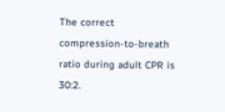The correct compression-to-breath ratio during adult CPR is 30:2.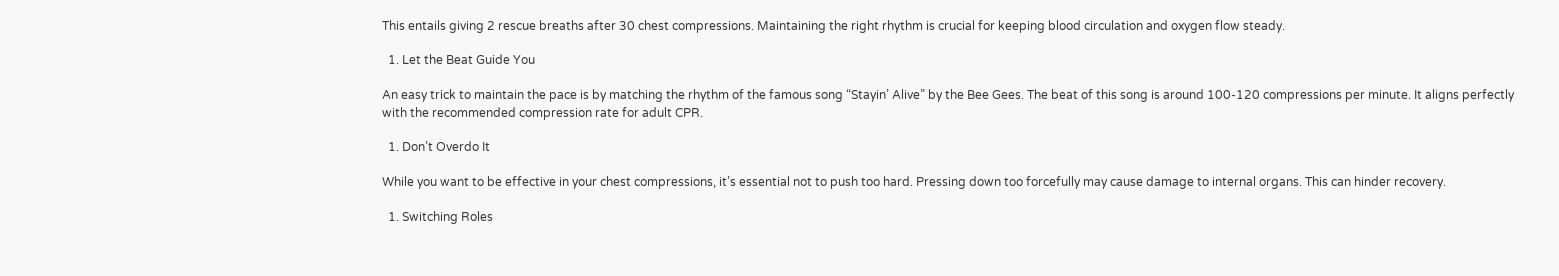This entails giving 2 rescue breaths after 30 chest compressions. Maintaining the right rhythm is crucial for keeping blood circulation and oxygen flow steady.

  1. Let the Beat Guide You

An easy trick to maintain the pace is by matching the rhythm of the famous song “Stayin’ Alive” by the Bee Gees. The beat of this song is around 100-120 compressions per minute. It aligns perfectly with the recommended compression rate for adult CPR.

  1. Don’t Overdo It

While you want to be effective in your chest compressions, it’s essential not to push too hard. Pressing down too forcefully may cause damage to internal organs. This can hinder recovery.

  1. Switching Roles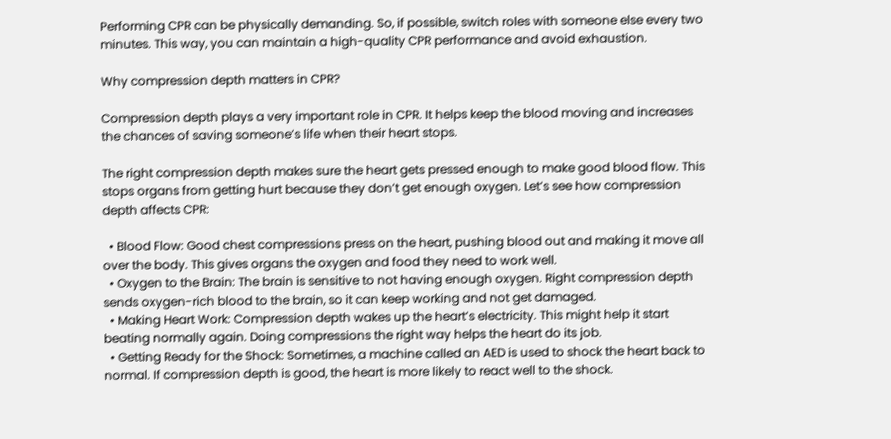Performing CPR can be physically demanding. So, if possible, switch roles with someone else every two minutes. This way, you can maintain a high-quality CPR performance and avoid exhaustion.

Why compression depth matters in CPR?

Compression depth plays a very important role in CPR. It helps keep the blood moving and increases the chances of saving someone’s life when their heart stops.

The right compression depth makes sure the heart gets pressed enough to make good blood flow. This stops organs from getting hurt because they don’t get enough oxygen. Let’s see how compression depth affects CPR:

  • Blood Flow: Good chest compressions press on the heart, pushing blood out and making it move all over the body. This gives organs the oxygen and food they need to work well.
  • Oxygen to the Brain: The brain is sensitive to not having enough oxygen. Right compression depth sends oxygen-rich blood to the brain, so it can keep working and not get damaged.
  • Making Heart Work: Compression depth wakes up the heart’s electricity. This might help it start beating normally again. Doing compressions the right way helps the heart do its job.
  • Getting Ready for the Shock: Sometimes, a machine called an AED is used to shock the heart back to normal. If compression depth is good, the heart is more likely to react well to the shock.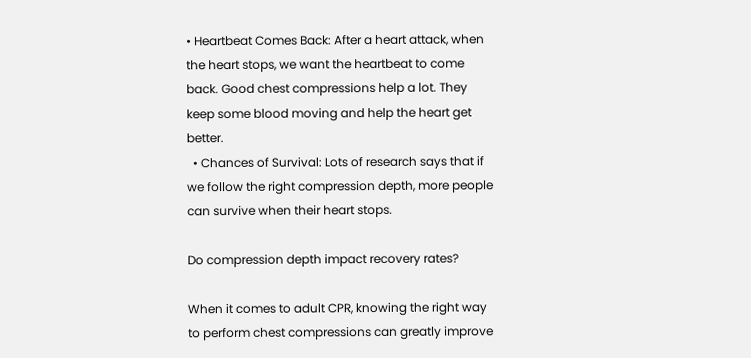• Heartbeat Comes Back: After a heart attack, when the heart stops, we want the heartbeat to come back. Good chest compressions help a lot. They keep some blood moving and help the heart get better.
  • Chances of Survival: Lots of research says that if we follow the right compression depth, more people can survive when their heart stops.

Do compression depth impact recovery rates?

When it comes to adult CPR, knowing the right way to perform chest compressions can greatly improve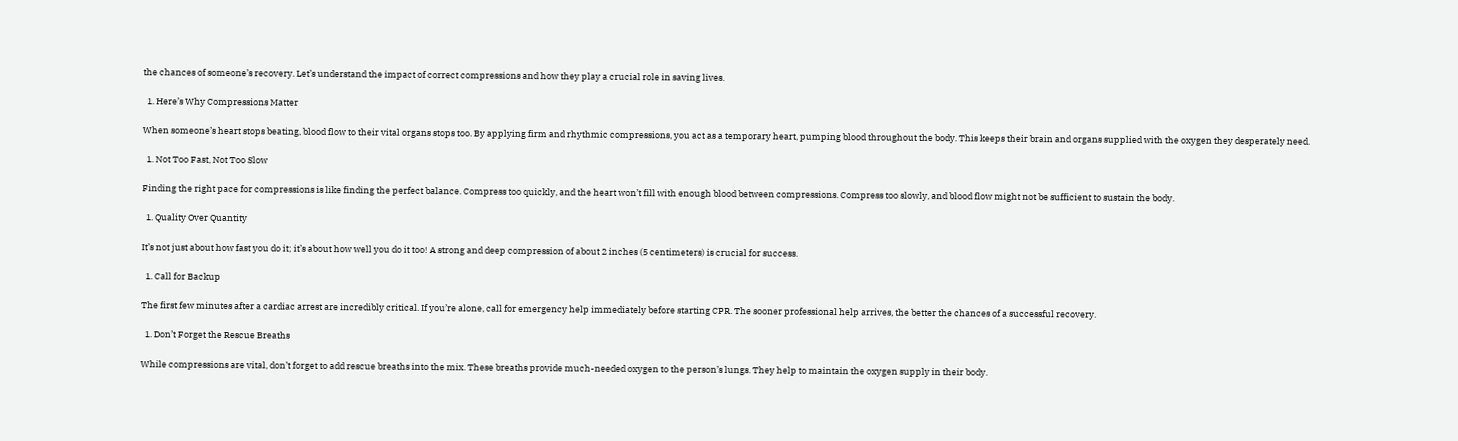the chances of someone’s recovery. Let’s understand the impact of correct compressions and how they play a crucial role in saving lives.

  1. Here’s Why Compressions Matter

When someone’s heart stops beating, blood flow to their vital organs stops too. By applying firm and rhythmic compressions, you act as a temporary heart, pumping blood throughout the body. This keeps their brain and organs supplied with the oxygen they desperately need.

  1. Not Too Fast, Not Too Slow

Finding the right pace for compressions is like finding the perfect balance. Compress too quickly, and the heart won’t fill with enough blood between compressions. Compress too slowly, and blood flow might not be sufficient to sustain the body.

  1. Quality Over Quantity

It’s not just about how fast you do it; it’s about how well you do it too! A strong and deep compression of about 2 inches (5 centimeters) is crucial for success.

  1. Call for Backup

The first few minutes after a cardiac arrest are incredibly critical. If you’re alone, call for emergency help immediately before starting CPR. The sooner professional help arrives, the better the chances of a successful recovery.

  1. Don’t Forget the Rescue Breaths

While compressions are vital, don’t forget to add rescue breaths into the mix. These breaths provide much-needed oxygen to the person’s lungs. They help to maintain the oxygen supply in their body.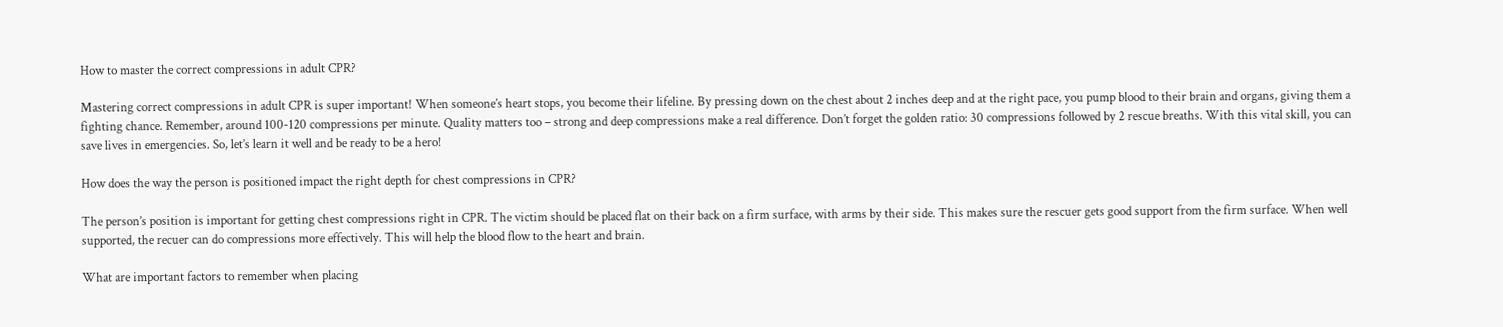How to master the correct compressions in adult CPR?

Mastering correct compressions in adult CPR is super important! When someone’s heart stops, you become their lifeline. By pressing down on the chest about 2 inches deep and at the right pace, you pump blood to their brain and organs, giving them a fighting chance. Remember, around 100-120 compressions per minute. Quality matters too – strong and deep compressions make a real difference. Don’t forget the golden ratio: 30 compressions followed by 2 rescue breaths. With this vital skill, you can save lives in emergencies. So, let’s learn it well and be ready to be a hero!

How does the way the person is positioned impact the right depth for chest compressions in CPR?

The person’s position is important for getting chest compressions right in CPR. The victim should be placed flat on their back on a firm surface, with arms by their side. This makes sure the rescuer gets good support from the firm surface. When well supported, the recuer can do compressions more effectively. This will help the blood flow to the heart and brain.

What are important factors to remember when placing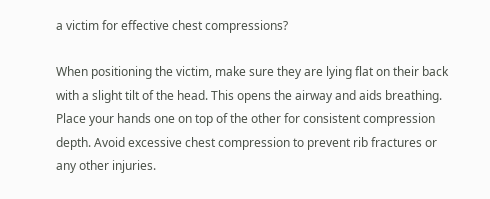a victim for effective chest compressions?

When positioning the victim, make sure they are lying flat on their back with a slight tilt of the head. This opens the airway and aids breathing. Place your hands one on top of the other for consistent compression depth. Avoid excessive chest compression to prevent rib fractures or any other injuries.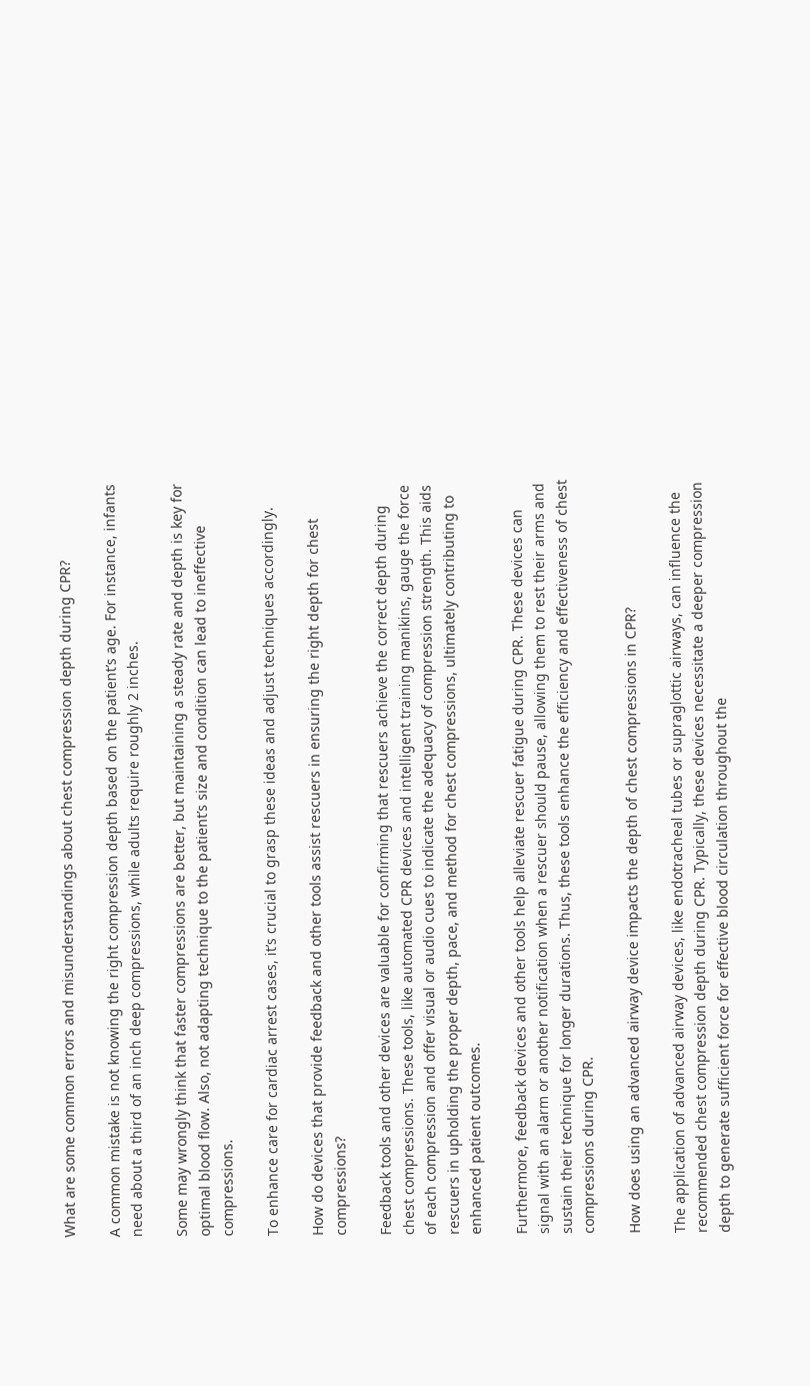What are some common errors and misunderstandings about chest compression depth during CPR?

A common mistake is not knowing the right compression depth based on the patient’s age. For instance, infants need about a third of an inch deep compressions, while adults require roughly 2 inches.

Some may wrongly think that faster compressions are better, but maintaining a steady rate and depth is key for optimal blood flow. Also, not adapting technique to the patient’s size and condition can lead to ineffective compressions.

To enhance care for cardiac arrest cases, it’s crucial to grasp these ideas and adjust techniques accordingly.

How do devices that provide feedback and other tools assist rescuers in ensuring the right depth for chest compressions?

Feedback tools and other devices are valuable for confirming that rescuers achieve the correct depth during chest compressions. These tools, like automated CPR devices and intelligent training manikins, gauge the force of each compression and offer visual or audio cues to indicate the adequacy of compression strength. This aids rescuers in upholding the proper depth, pace, and method for chest compressions, ultimately contributing to enhanced patient outcomes.

Furthermore, feedback devices and other tools help alleviate rescuer fatigue during CPR. These devices can signal with an alarm or another notification when a rescuer should pause, allowing them to rest their arms and sustain their technique for longer durations. Thus, these tools enhance the efficiency and effectiveness of chest compressions during CPR.

How does using an advanced airway device impacts the depth of chest compressions in CPR?

The application of advanced airway devices, like endotracheal tubes or supraglottic airways, can influence the recommended chest compression depth during CPR. Typically, these devices necessitate a deeper compression depth to generate sufficient force for effective blood circulation throughout the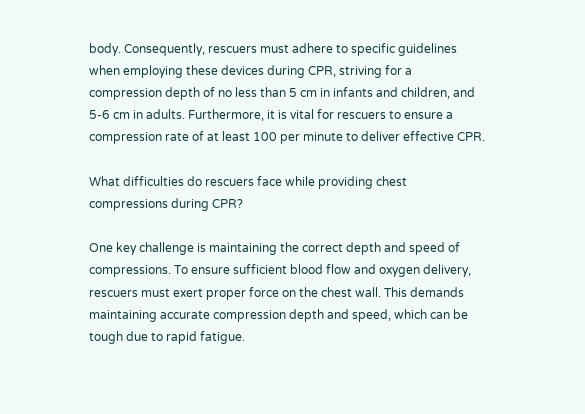body. Consequently, rescuers must adhere to specific guidelines when employing these devices during CPR, striving for a compression depth of no less than 5 cm in infants and children, and 5-6 cm in adults. Furthermore, it is vital for rescuers to ensure a compression rate of at least 100 per minute to deliver effective CPR.

What difficulties do rescuers face while providing chest compressions during CPR?

One key challenge is maintaining the correct depth and speed of compressions. To ensure sufficient blood flow and oxygen delivery, rescuers must exert proper force on the chest wall. This demands maintaining accurate compression depth and speed, which can be tough due to rapid fatigue.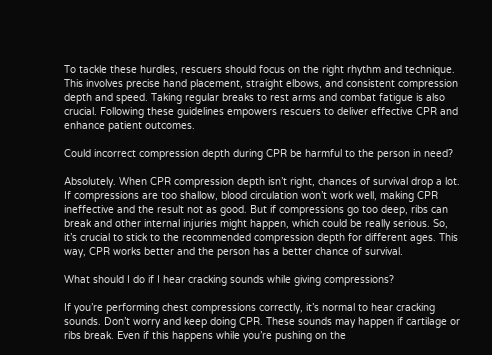To tackle these hurdles, rescuers should focus on the right rhythm and technique. This involves precise hand placement, straight elbows, and consistent compression depth and speed. Taking regular breaks to rest arms and combat fatigue is also crucial. Following these guidelines empowers rescuers to deliver effective CPR and enhance patient outcomes.

Could incorrect compression depth during CPR be harmful to the person in need?

Absolutely. When CPR compression depth isn’t right, chances of survival drop a lot. If compressions are too shallow, blood circulation won’t work well, making CPR ineffective and the result not as good. But if compressions go too deep, ribs can break and other internal injuries might happen, which could be really serious. So, it’s crucial to stick to the recommended compression depth for different ages. This way, CPR works better and the person has a better chance of survival.

What should I do if I hear cracking sounds while giving compressions?

If you’re performing chest compressions correctly, it’s normal to hear cracking sounds. Don’t worry and keep doing CPR. These sounds may happen if cartilage or ribs break. Even if this happens while you’re pushing on the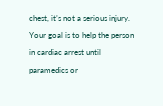chest, it’s not a serious injury. Your goal is to help the person in cardiac arrest until paramedics or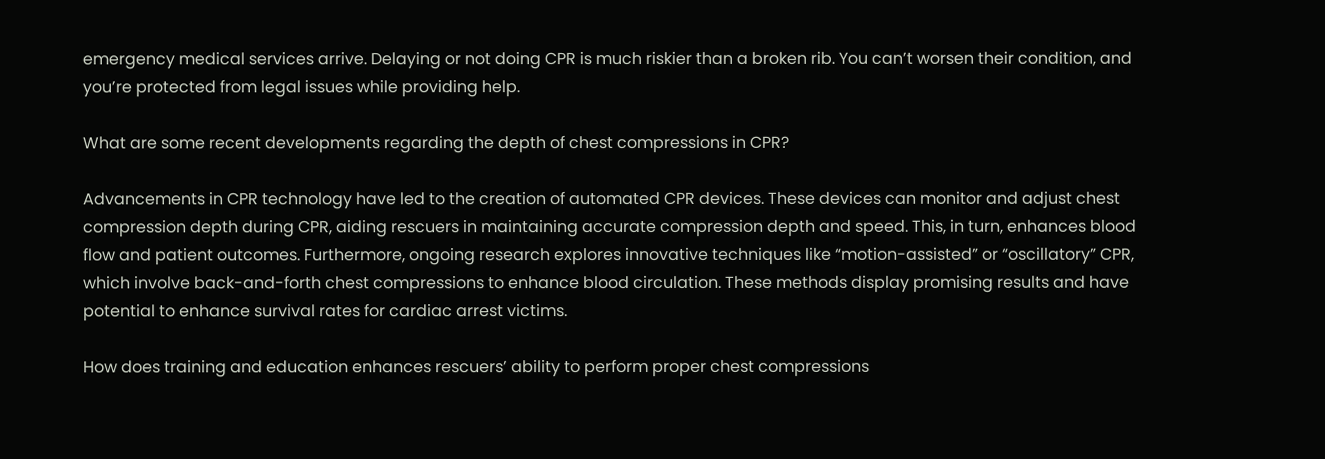emergency medical services arrive. Delaying or not doing CPR is much riskier than a broken rib. You can’t worsen their condition, and you’re protected from legal issues while providing help.

What are some recent developments regarding the depth of chest compressions in CPR?

Advancements in CPR technology have led to the creation of automated CPR devices. These devices can monitor and adjust chest compression depth during CPR, aiding rescuers in maintaining accurate compression depth and speed. This, in turn, enhances blood flow and patient outcomes. Furthermore, ongoing research explores innovative techniques like “motion-assisted” or “oscillatory” CPR, which involve back-and-forth chest compressions to enhance blood circulation. These methods display promising results and have potential to enhance survival rates for cardiac arrest victims.

How does training and education enhances rescuers’ ability to perform proper chest compressions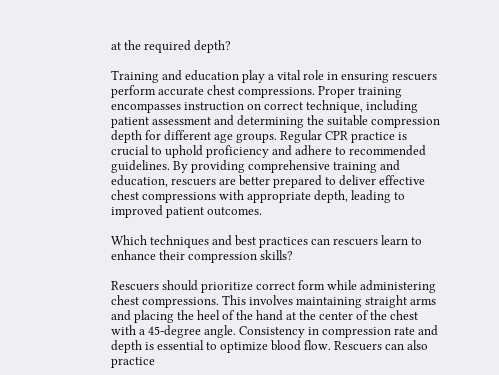at the required depth?

Training and education play a vital role in ensuring rescuers perform accurate chest compressions. Proper training encompasses instruction on correct technique, including patient assessment and determining the suitable compression depth for different age groups. Regular CPR practice is crucial to uphold proficiency and adhere to recommended guidelines. By providing comprehensive training and education, rescuers are better prepared to deliver effective chest compressions with appropriate depth, leading to improved patient outcomes.

Which techniques and best practices can rescuers learn to enhance their compression skills?

Rescuers should prioritize correct form while administering chest compressions. This involves maintaining straight arms and placing the heel of the hand at the center of the chest with a 45-degree angle. Consistency in compression rate and depth is essential to optimize blood flow. Rescuers can also practice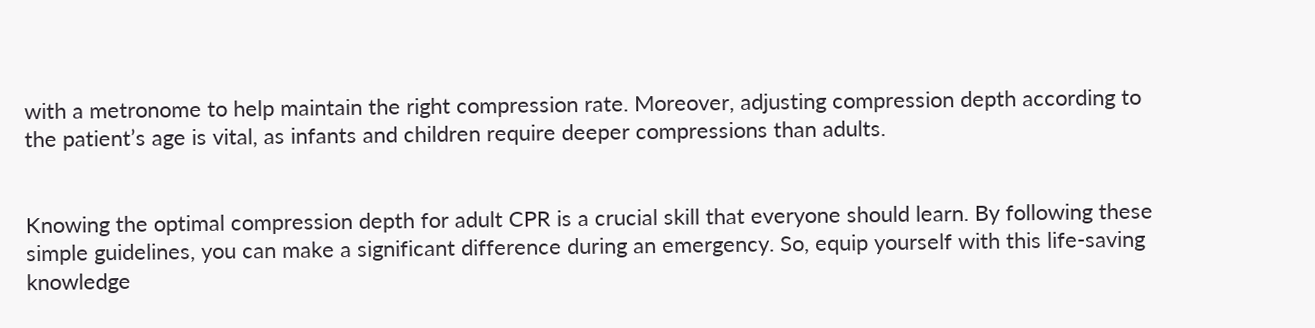with a metronome to help maintain the right compression rate. Moreover, adjusting compression depth according to the patient’s age is vital, as infants and children require deeper compressions than adults.


Knowing the optimal compression depth for adult CPR is a crucial skill that everyone should learn. By following these simple guidelines, you can make a significant difference during an emergency. So, equip yourself with this life-saving knowledge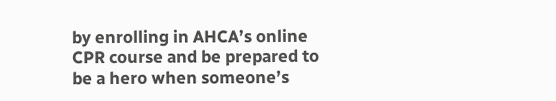by enrolling in AHCA’s online CPR course and be prepared to be a hero when someone’s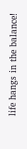life hangs in the balance!